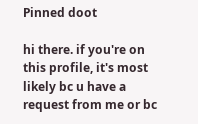Pinned doot

hi there. if you're on this profile, it's most likely bc u have a request from me or bc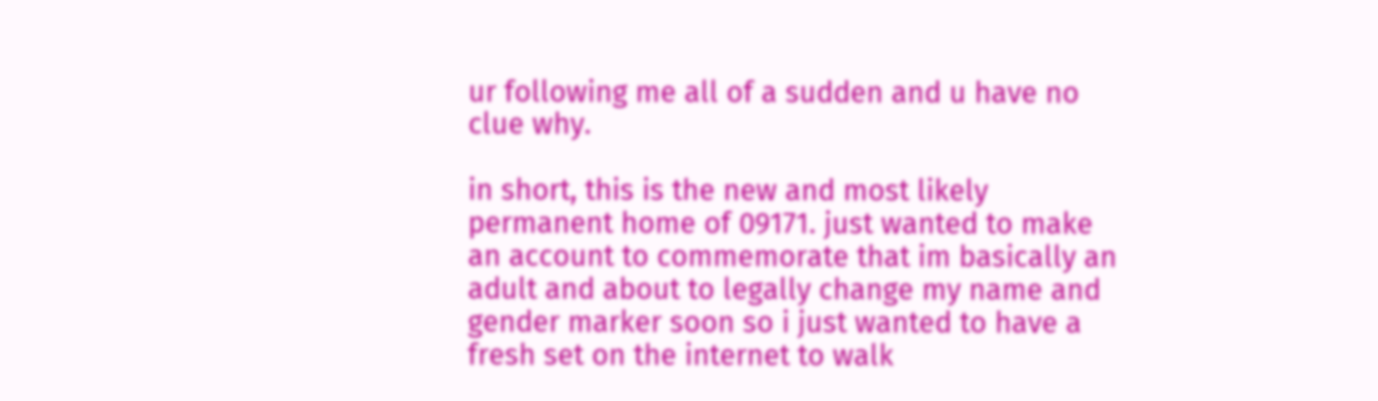ur following me all of a sudden and u have no clue why.

in short, this is the new and most likely permanent home of 09171. just wanted to make an account to commemorate that im basically an adult and about to legally change my name and gender marker soon so i just wanted to have a fresh set on the internet to walk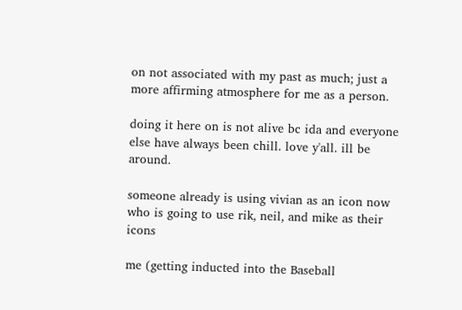on not associated with my past as much; just a more affirming atmosphere for me as a person.

doing it here on is not alive bc ida and everyone else have always been chill. love y'all. ill be around.

someone already is using vivian as an icon now who is going to use rik, neil, and mike as their icons

me (getting inducted into the Baseball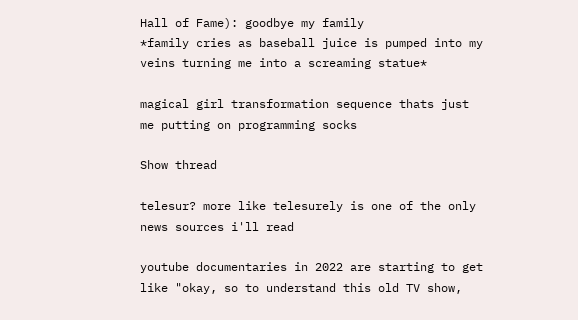Hall of Fame): goodbye my family
*family cries as baseball juice is pumped into my veins turning me into a screaming statue*

magical girl transformation sequence thats just me putting on programming socks

Show thread

telesur? more like telesurely is one of the only news sources i'll read

youtube documentaries in 2022 are starting to get like "okay, so to understand this old TV show,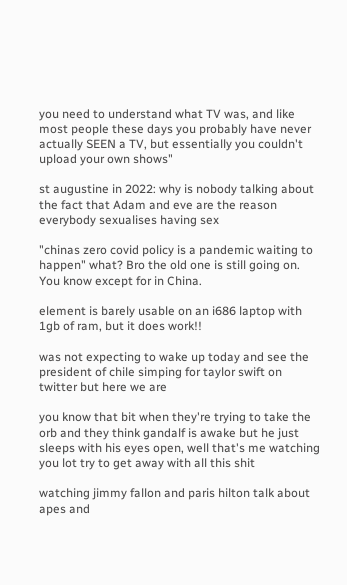you need to understand what TV was, and like most people these days you probably have never actually SEEN a TV, but essentially you couldn't upload your own shows"

st augustine in 2022: why is nobody talking about the fact that Adam and eve are the reason everybody sexualises having sex

"chinas zero covid policy is a pandemic waiting to happen" what? Bro the old one is still going on. You know except for in China.

element is barely usable on an i686 laptop with 1gb of ram, but it does work!!

was not expecting to wake up today and see the president of chile simping for taylor swift on twitter but here we are

you know that bit when they're trying to take the orb and they think gandalf is awake but he just sleeps with his eyes open, well that's me watching you lot try to get away with all this shit

watching jimmy fallon and paris hilton talk about apes and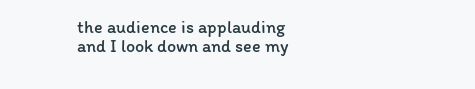the audience is applauding and I look down and see my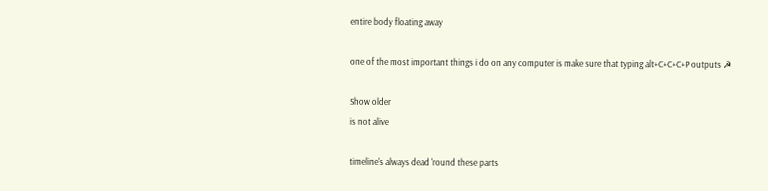entire body floating away

one of the most important things i do on any computer is make sure that typing alt+C+C+C+P outputs ☭

Show older
is not alive

timeline's always dead 'round these parts